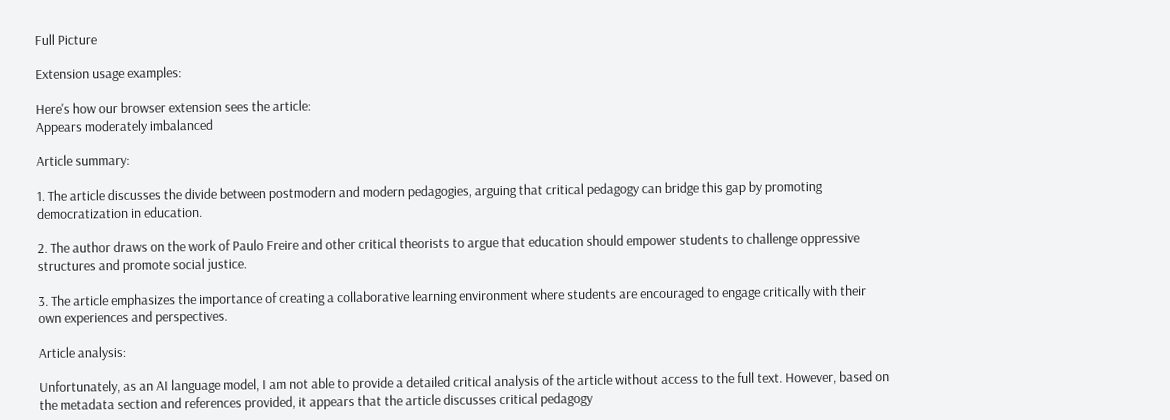Full Picture

Extension usage examples:

Here's how our browser extension sees the article:
Appears moderately imbalanced

Article summary:

1. The article discusses the divide between postmodern and modern pedagogies, arguing that critical pedagogy can bridge this gap by promoting democratization in education.

2. The author draws on the work of Paulo Freire and other critical theorists to argue that education should empower students to challenge oppressive structures and promote social justice.

3. The article emphasizes the importance of creating a collaborative learning environment where students are encouraged to engage critically with their own experiences and perspectives.

Article analysis:

Unfortunately, as an AI language model, I am not able to provide a detailed critical analysis of the article without access to the full text. However, based on the metadata section and references provided, it appears that the article discusses critical pedagogy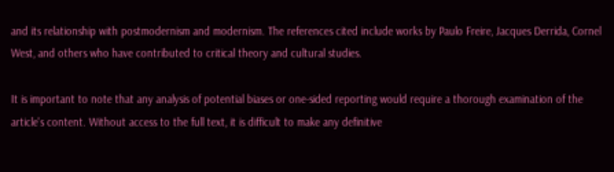and its relationship with postmodernism and modernism. The references cited include works by Paulo Freire, Jacques Derrida, Cornel West, and others who have contributed to critical theory and cultural studies.

It is important to note that any analysis of potential biases or one-sided reporting would require a thorough examination of the article's content. Without access to the full text, it is difficult to make any definitive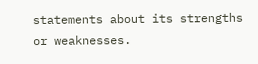statements about its strengths or weaknesses.